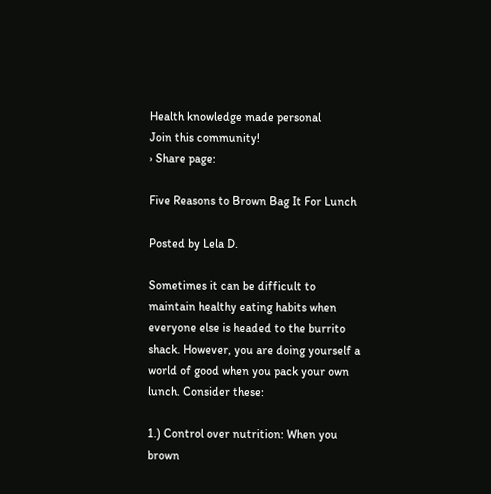Health knowledge made personal
Join this community!
› Share page:

Five Reasons to Brown Bag It For Lunch

Posted by Lela D.

Sometimes it can be difficult to maintain healthy eating habits when everyone else is headed to the burrito shack. However, you are doing yourself a world of good when you pack your own lunch. Consider these:

1.) Control over nutrition: When you brown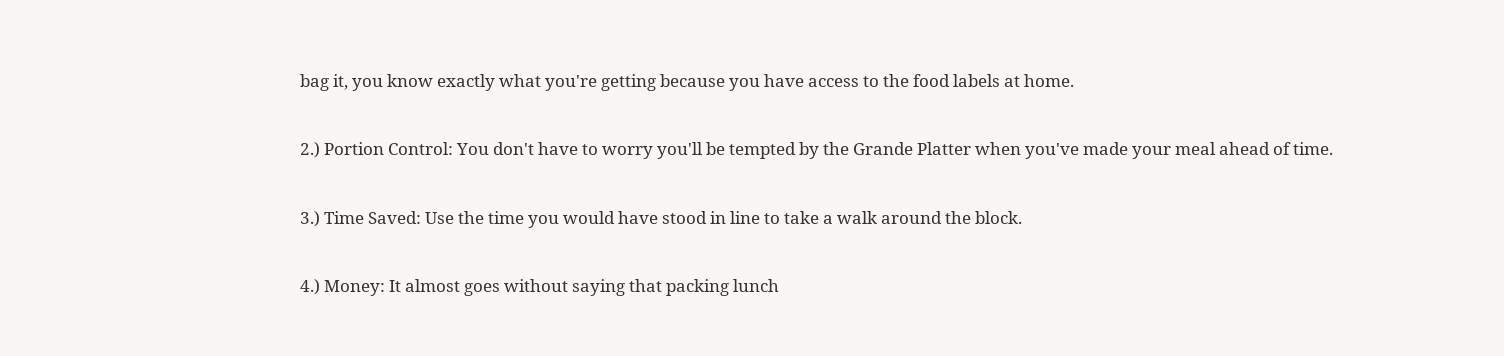bag it, you know exactly what you're getting because you have access to the food labels at home.

2.) Portion Control: You don't have to worry you'll be tempted by the Grande Platter when you've made your meal ahead of time.

3.) Time Saved: Use the time you would have stood in line to take a walk around the block.

4.) Money: It almost goes without saying that packing lunch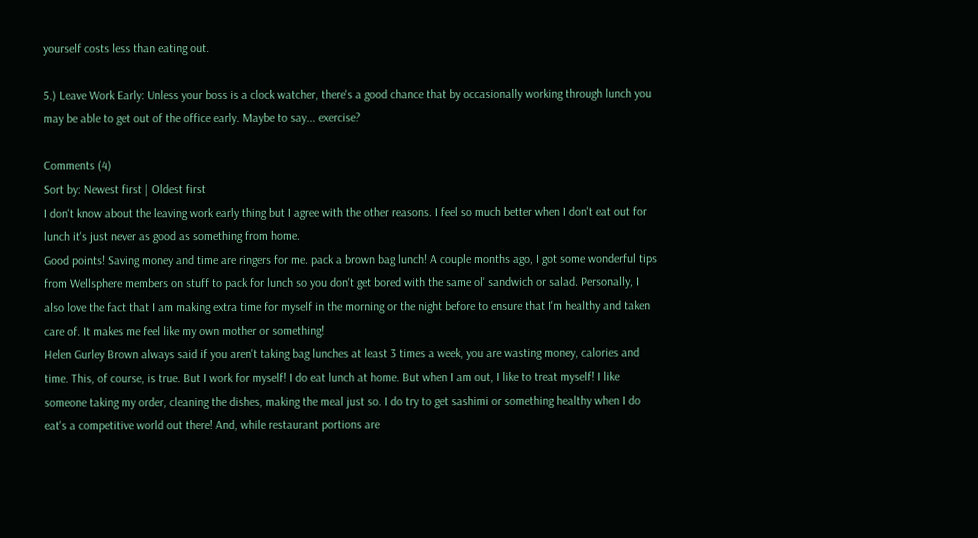yourself costs less than eating out.

5.) Leave Work Early: Unless your boss is a clock watcher, there's a good chance that by occasionally working through lunch you may be able to get out of the office early. Maybe to say... exercise?

Comments (4)
Sort by: Newest first | Oldest first
I don't know about the leaving work early thing but I agree with the other reasons. I feel so much better when I don't eat out for lunch it's just never as good as something from home.
Good points! Saving money and time are ringers for me. pack a brown bag lunch! A couple months ago, I got some wonderful tips from Wellsphere members on stuff to pack for lunch so you don't get bored with the same ol' sandwich or salad. Personally, I also love the fact that I am making extra time for myself in the morning or the night before to ensure that I'm healthy and taken care of. It makes me feel like my own mother or something!
Helen Gurley Brown always said if you aren't taking bag lunches at least 3 times a week, you are wasting money, calories and time. This, of course, is true. But I work for myself! I do eat lunch at home. But when I am out, I like to treat myself! I like someone taking my order, cleaning the dishes, making the meal just so. I do try to get sashimi or something healthy when I do eat's a competitive world out there! And, while restaurant portions are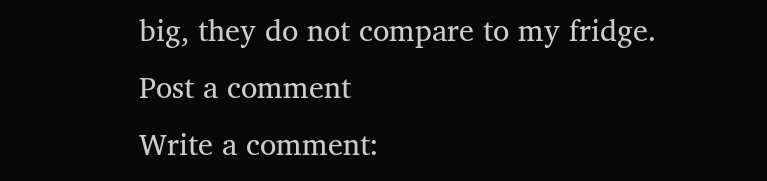big, they do not compare to my fridge.
Post a comment
Write a comment: